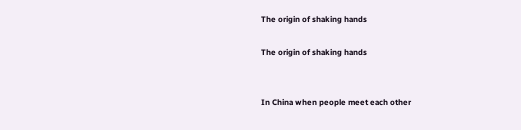The origin of shaking hands

The origin of shaking hands


In China when people meet each other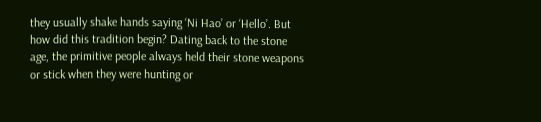they usually shake hands saying ‘Ni Hao’ or ‘Hello’. But how did this tradition begin? Dating back to the stone age, the primitive people always held their stone weapons or stick when they were hunting or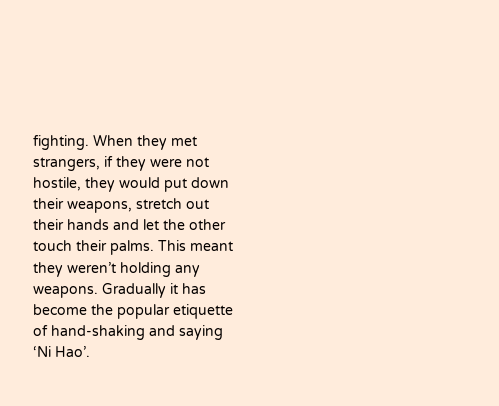fighting. When they met strangers, if they were not hostile, they would put down their weapons, stretch out their hands and let the other touch their palms. This meant they weren’t holding any weapons. Gradually it has become the popular etiquette of hand-shaking and saying ‘Ni Hao’.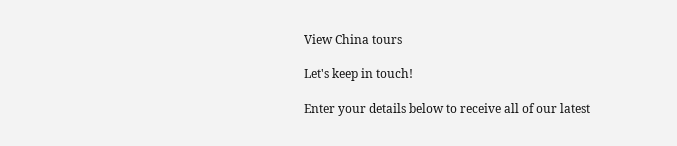View China tours

Let's keep in touch!

Enter your details below to receive all of our latest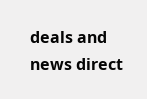deals and news direct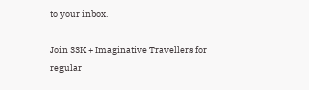to your inbox.

Join 33K + Imaginative Travellers for regular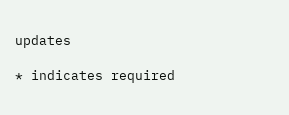updates

* indicates required